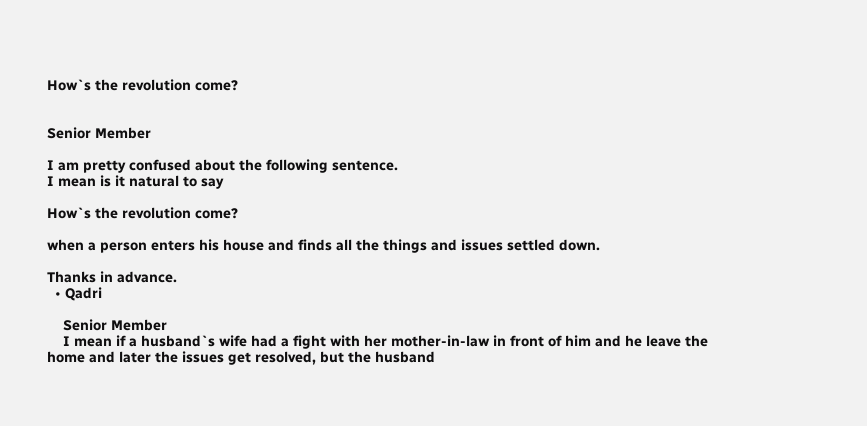How`s the revolution come?


Senior Member

I am pretty confused about the following sentence.
I mean is it natural to say

How`s the revolution come?

when a person enters his house and finds all the things and issues settled down.

Thanks in advance.
  • Qadri

    Senior Member
    I mean if a husband`s wife had a fight with her mother-in-law in front of him and he leave the home and later the issues get resolved, but the husband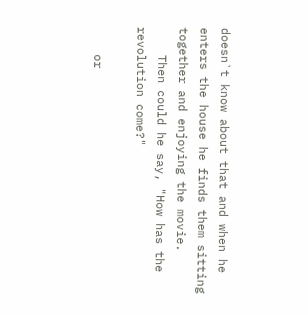doesn`t know about that and when he enters the house he finds them sitting together and enjoying the movie.
    Then could he say, "How has the revolution come?"

    or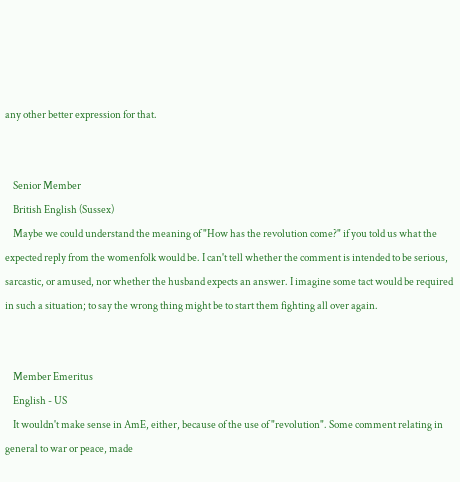any other better expression for that.


    Senior Member
    British English (Sussex)
    Maybe we could understand the meaning of "How has the revolution come?" if you told us what the expected reply from the womenfolk would be. I can't tell whether the comment is intended to be serious, sarcastic, or amused, nor whether the husband expects an answer. I imagine some tact would be required in such a situation; to say the wrong thing might be to start them fighting all over again.


    Member Emeritus
    English - US
    It wouldn't make sense in AmE, either, because of the use of "revolution". Some comment relating in general to war or peace, made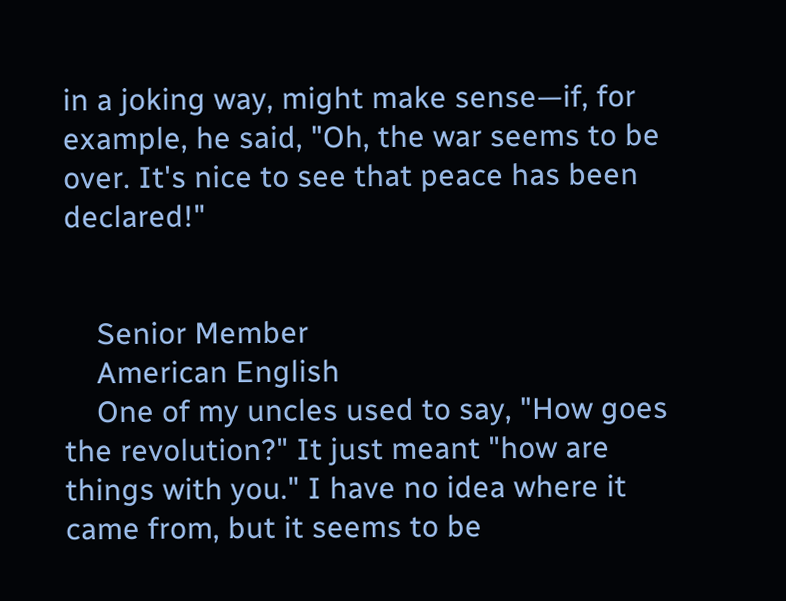in a joking way, might make sense—if, for example, he said, "Oh, the war seems to be over. It's nice to see that peace has been declared!"


    Senior Member
    American English
    One of my uncles used to say, "How goes the revolution?" It just meant "how are things with you." I have no idea where it came from, but it seems to be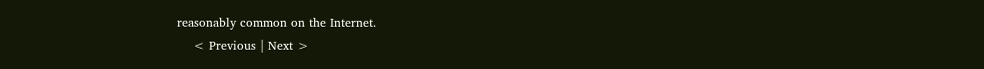reasonably common on the Internet.
    < Previous | Next >